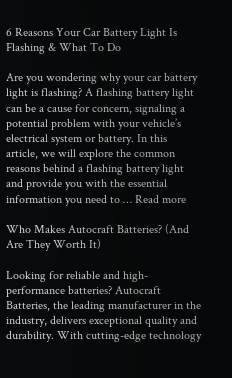6 Reasons Your Car Battery Light Is Flashing & What To Do

Are you wondering why your car battery light is flashing? A flashing battery light can be a cause for concern, signaling a potential problem with your vehicle’s electrical system or battery. In this article, we will explore the common reasons behind a flashing battery light and provide you with the essential information you need to … Read more

Who Makes Autocraft Batteries? (And Are They Worth It)

Looking for reliable and high-performance batteries? Autocraft Batteries, the leading manufacturer in the industry, delivers exceptional quality and durability. With cutting-edge technology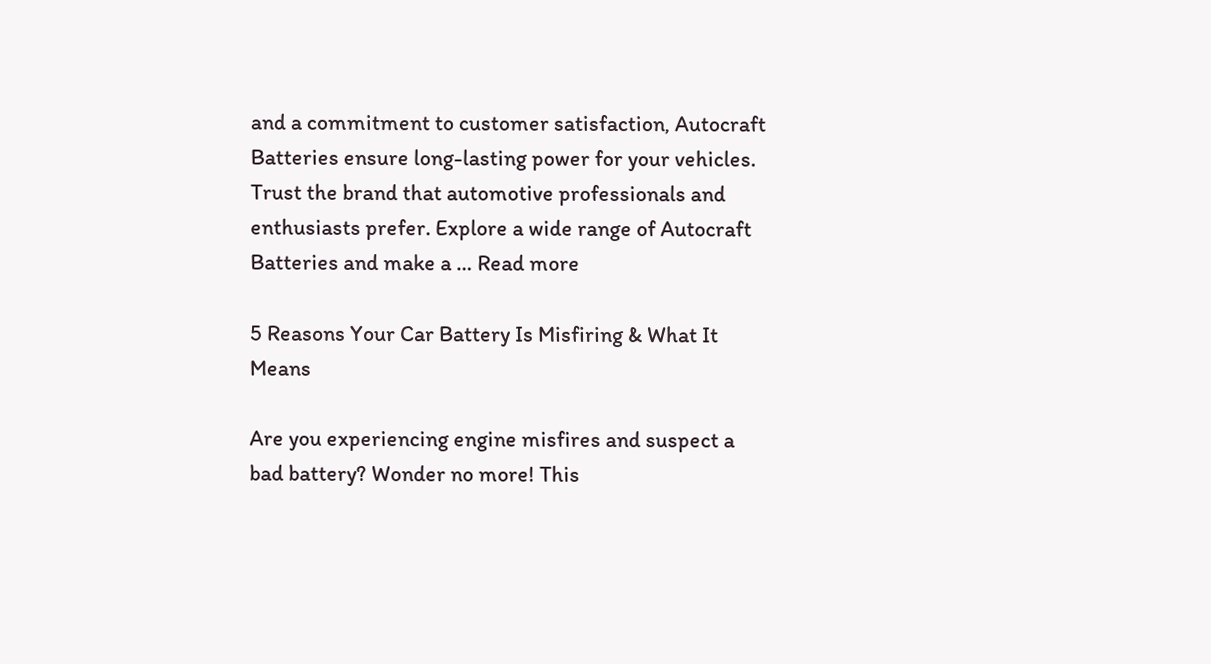and a commitment to customer satisfaction, Autocraft Batteries ensure long-lasting power for your vehicles. Trust the brand that automotive professionals and enthusiasts prefer. Explore a wide range of Autocraft Batteries and make a … Read more

5 Reasons Your Car Battery Is Misfiring & What It Means

Are you experiencing engine misfires and suspect a bad battery? Wonder no more! This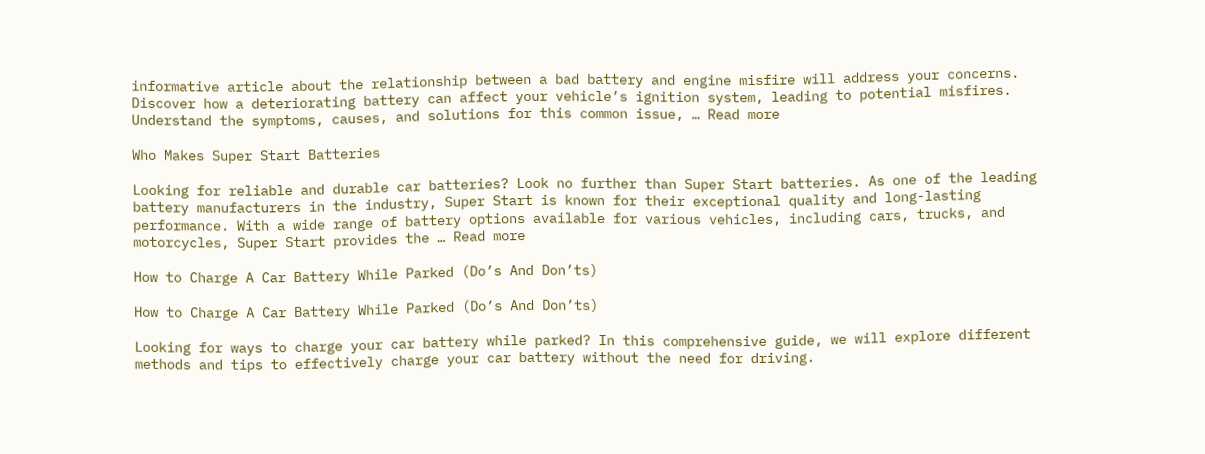informative article about the relationship between a bad battery and engine misfire will address your concerns. Discover how a deteriorating battery can affect your vehicle’s ignition system, leading to potential misfires. Understand the symptoms, causes, and solutions for this common issue, … Read more

Who Makes Super Start Batteries

Looking for reliable and durable car batteries? Look no further than Super Start batteries. As one of the leading battery manufacturers in the industry, Super Start is known for their exceptional quality and long-lasting performance. With a wide range of battery options available for various vehicles, including cars, trucks, and motorcycles, Super Start provides the … Read more

How to Charge A Car Battery While Parked (Do’s And Don’ts)

How to Charge A Car Battery While Parked (Do’s And Don’ts)

Looking for ways to charge your car battery while parked? In this comprehensive guide, we will explore different methods and tips to effectively charge your car battery without the need for driving.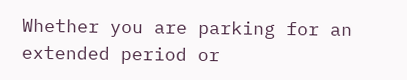Whether you are parking for an extended period or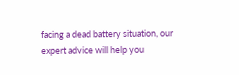facing a dead battery situation, our expert advice will help you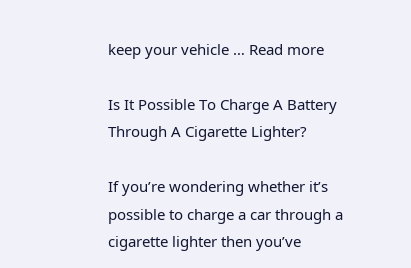keep your vehicle … Read more

Is It Possible To Charge A Battery Through A Cigarette Lighter?

If you’re wondering whether it’s possible to charge a car through a cigarette lighter then you’ve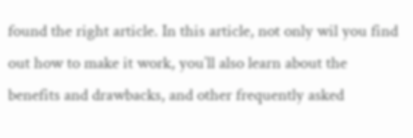found the right article. In this article, not only wil you find out how to make it work, you’ll also learn about the benefits and drawbacks, and other frequently asked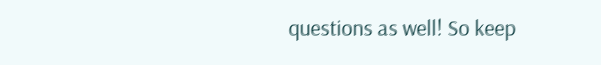questions as well! So keep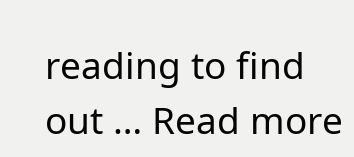reading to find out … Read more